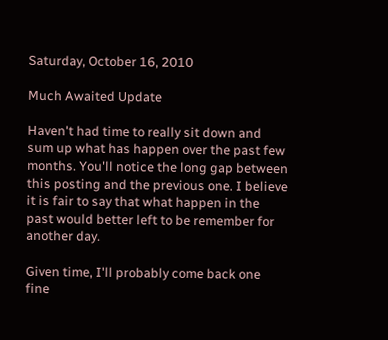Saturday, October 16, 2010

Much Awaited Update

Haven't had time to really sit down and sum up what has happen over the past few months. You'll notice the long gap between this posting and the previous one. I believe it is fair to say that what happen in the past would better left to be remember for another day.

Given time, I'll probably come back one fine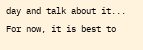day and talk about it... For now, it is best to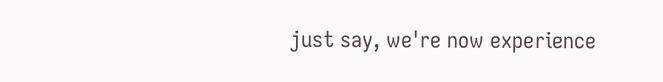just say, we're now experience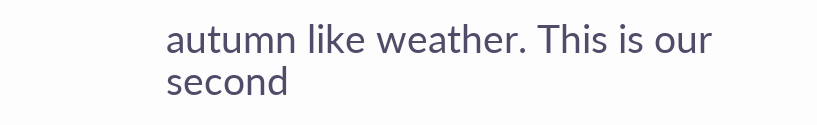autumn like weather. This is our second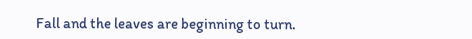Fall and the leaves are beginning to turn.